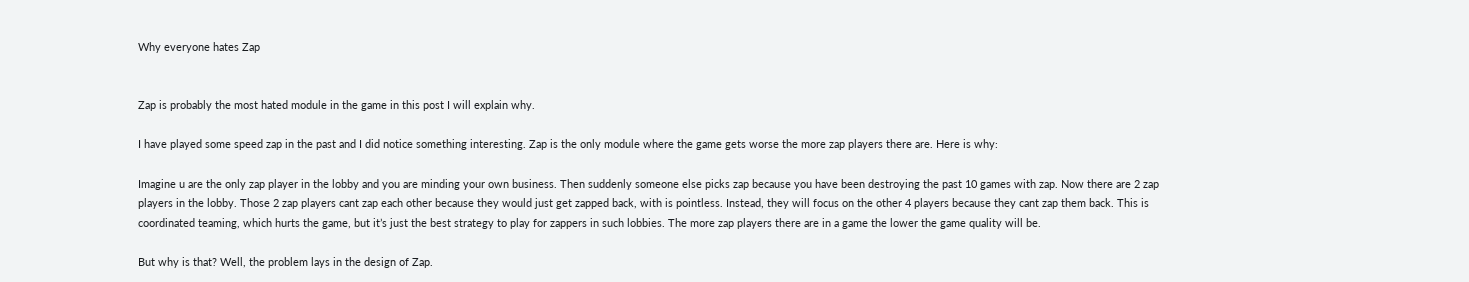Why everyone hates Zap


Zap is probably the most hated module in the game in this post I will explain why.

I have played some speed zap in the past and I did notice something interesting. Zap is the only module where the game gets worse the more zap players there are. Here is why:

Imagine u are the only zap player in the lobby and you are minding your own business. Then suddenly someone else picks zap because you have been destroying the past 10 games with zap. Now there are 2 zap players in the lobby. Those 2 zap players cant zap each other because they would just get zapped back, with is pointless. Instead, they will focus on the other 4 players because they cant zap them back. This is coordinated teaming, which hurts the game, but it’s just the best strategy to play for zappers in such lobbies. The more zap players there are in a game the lower the game quality will be.

But why is that? Well, the problem lays in the design of Zap.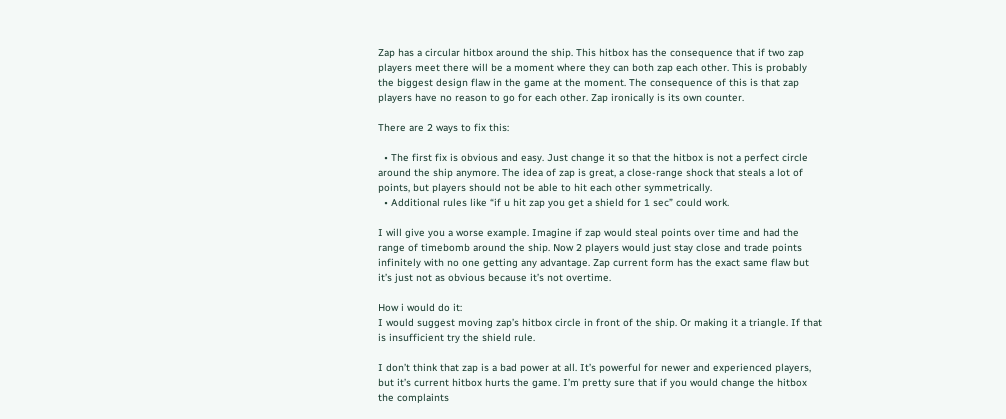Zap has a circular hitbox around the ship. This hitbox has the consequence that if two zap players meet there will be a moment where they can both zap each other. This is probably the biggest design flaw in the game at the moment. The consequence of this is that zap players have no reason to go for each other. Zap ironically is its own counter.

There are 2 ways to fix this:

  • The first fix is obvious and easy. Just change it so that the hitbox is not a perfect circle around the ship anymore. The idea of zap is great, a close-range shock that steals a lot of points, but players should not be able to hit each other symmetrically.
  • Additional rules like “if u hit zap you get a shield for 1 sec” could work.

I will give you a worse example. Imagine if zap would steal points over time and had the range of timebomb around the ship. Now 2 players would just stay close and trade points infinitely with no one getting any advantage. Zap current form has the exact same flaw but it’s just not as obvious because it’s not overtime.

How i would do it:
I would suggest moving zap’s hitbox circle in front of the ship. Or making it a triangle. If that is insufficient try the shield rule.

I don’t think that zap is a bad power at all. It’s powerful for newer and experienced players, but it’s current hitbox hurts the game. I’m pretty sure that if you would change the hitbox the complaints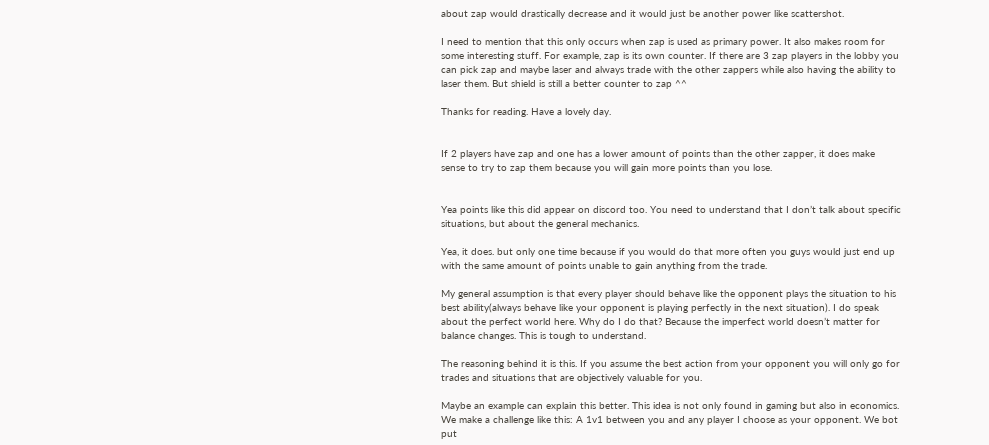about zap would drastically decrease and it would just be another power like scattershot.

I need to mention that this only occurs when zap is used as primary power. It also makes room for some interesting stuff. For example, zap is its own counter. If there are 3 zap players in the lobby you can pick zap and maybe laser and always trade with the other zappers while also having the ability to laser them. But shield is still a better counter to zap ^^

Thanks for reading. Have a lovely day.


If 2 players have zap and one has a lower amount of points than the other zapper, it does make sense to try to zap them because you will gain more points than you lose.


Yea points like this did appear on discord too. You need to understand that I don’t talk about specific situations, but about the general mechanics.

Yea, it does. but only one time because if you would do that more often you guys would just end up with the same amount of points unable to gain anything from the trade.

My general assumption is that every player should behave like the opponent plays the situation to his best ability(always behave like your opponent is playing perfectly in the next situation). I do speak about the perfect world here. Why do I do that? Because the imperfect world doesn’t matter for balance changes. This is tough to understand.

The reasoning behind it is this. If you assume the best action from your opponent you will only go for trades and situations that are objectively valuable for you.

Maybe an example can explain this better. This idea is not only found in gaming but also in economics.
We make a challenge like this: A 1v1 between you and any player I choose as your opponent. We bot put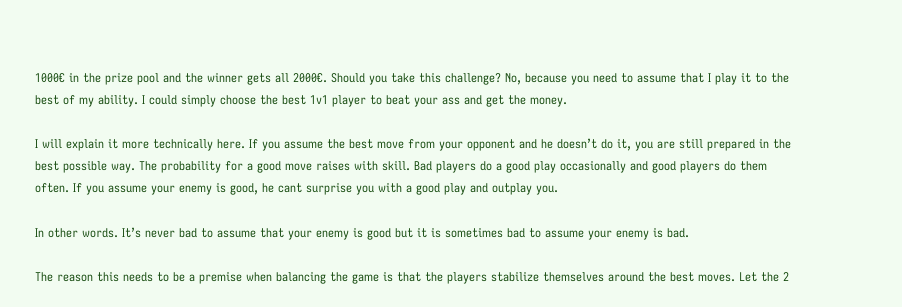1000€ in the prize pool and the winner gets all 2000€. Should you take this challenge? No, because you need to assume that I play it to the best of my ability. I could simply choose the best 1v1 player to beat your ass and get the money.

I will explain it more technically here. If you assume the best move from your opponent and he doesn’t do it, you are still prepared in the best possible way. The probability for a good move raises with skill. Bad players do a good play occasionally and good players do them often. If you assume your enemy is good, he cant surprise you with a good play and outplay you.

In other words. It’s never bad to assume that your enemy is good but it is sometimes bad to assume your enemy is bad.

The reason this needs to be a premise when balancing the game is that the players stabilize themselves around the best moves. Let the 2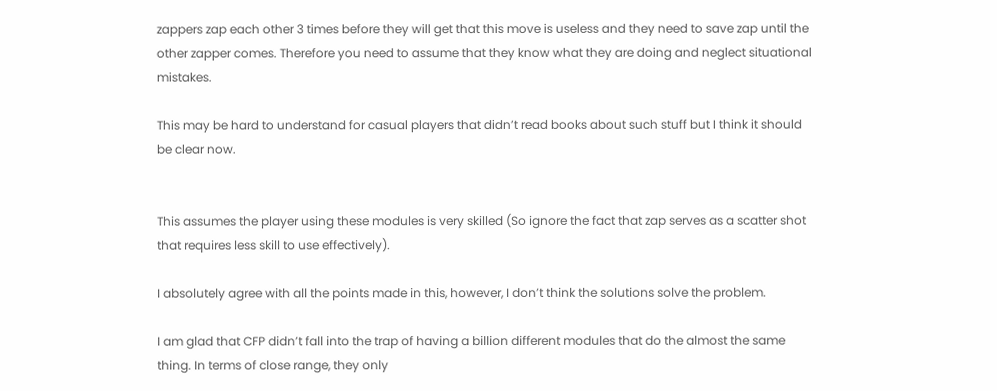zappers zap each other 3 times before they will get that this move is useless and they need to save zap until the other zapper comes. Therefore you need to assume that they know what they are doing and neglect situational mistakes.

This may be hard to understand for casual players that didn’t read books about such stuff but I think it should be clear now.


This assumes the player using these modules is very skilled (So ignore the fact that zap serves as a scatter shot that requires less skill to use effectively).

I absolutely agree with all the points made in this, however, I don’t think the solutions solve the problem.

I am glad that CFP didn’t fall into the trap of having a billion different modules that do the almost the same thing. In terms of close range, they only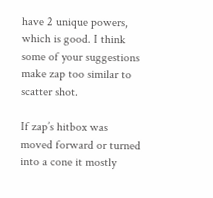have 2 unique powers, which is good. I think some of your suggestions make zap too similar to scatter shot.

If zap’s hitbox was moved forward or turned into a cone it mostly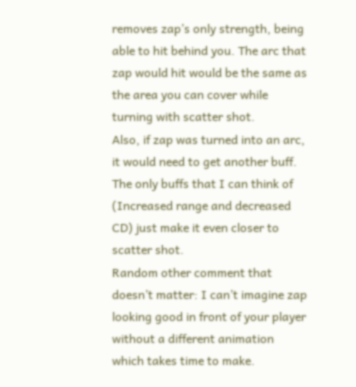removes zap’s only strength, being able to hit behind you. The arc that zap would hit would be the same as the area you can cover while turning with scatter shot.
Also, if zap was turned into an arc, it would need to get another buff. The only buffs that I can think of (Increased range and decreased CD) just make it even closer to scatter shot.
Random other comment that doesn’t matter: I can’t imagine zap looking good in front of your player without a different animation which takes time to make.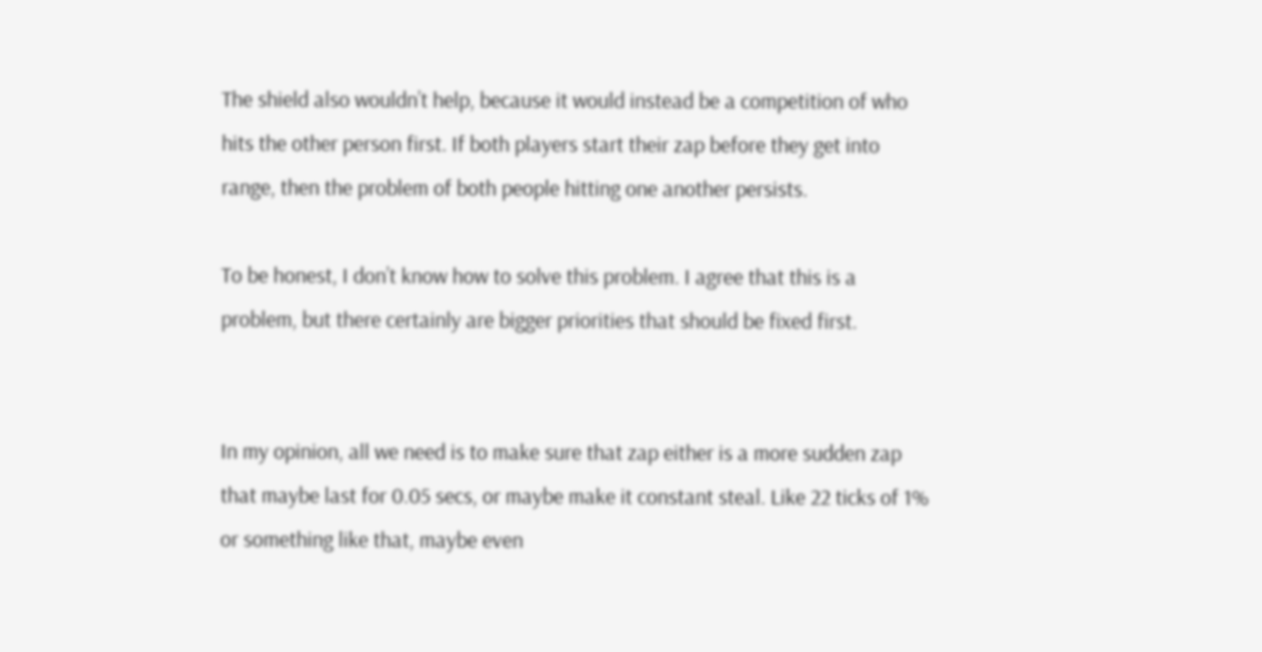The shield also wouldn’t help, because it would instead be a competition of who hits the other person first. If both players start their zap before they get into range, then the problem of both people hitting one another persists.

To be honest, I don’t know how to solve this problem. I agree that this is a problem, but there certainly are bigger priorities that should be fixed first.


In my opinion, all we need is to make sure that zap either is a more sudden zap that maybe last for 0.05 secs, or maybe make it constant steal. Like 22 ticks of 1% or something like that, maybe even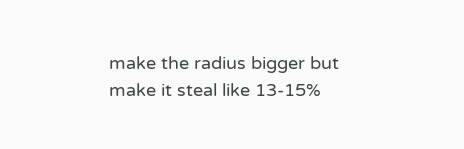make the radius bigger but make it steal like 13-15%